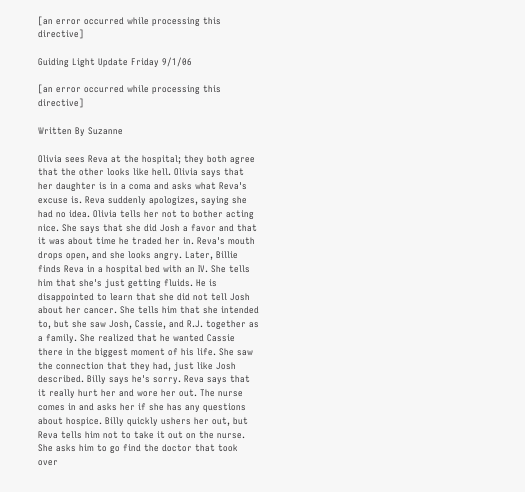[an error occurred while processing this directive]

Guiding Light Update Friday 9/1/06

[an error occurred while processing this directive]

Written By Suzanne

Olivia sees Reva at the hospital; they both agree that the other looks like hell. Olivia says that her daughter is in a coma and asks what Reva's excuse is. Reva suddenly apologizes, saying she had no idea. Olivia tells her not to bother acting nice. She says that she did Josh a favor and that it was about time he traded her in. Reva's mouth drops open, and she looks angry. Later, Billie finds Reva in a hospital bed with an IV. She tells him that she's just getting fluids. He is disappointed to learn that she did not tell Josh about her cancer. She tells him that she intended to, but she saw Josh, Cassie, and R.J. together as a family. She realized that he wanted Cassie there in the biggest moment of his life. She saw the connection that they had, just like Josh described. Billy says he's sorry. Reva says that it really hurt her and wore her out. The nurse comes in and asks her if she has any questions about hospice. Billy quickly ushers her out, but Reva tells him not to take it out on the nurse. She asks him to go find the doctor that took over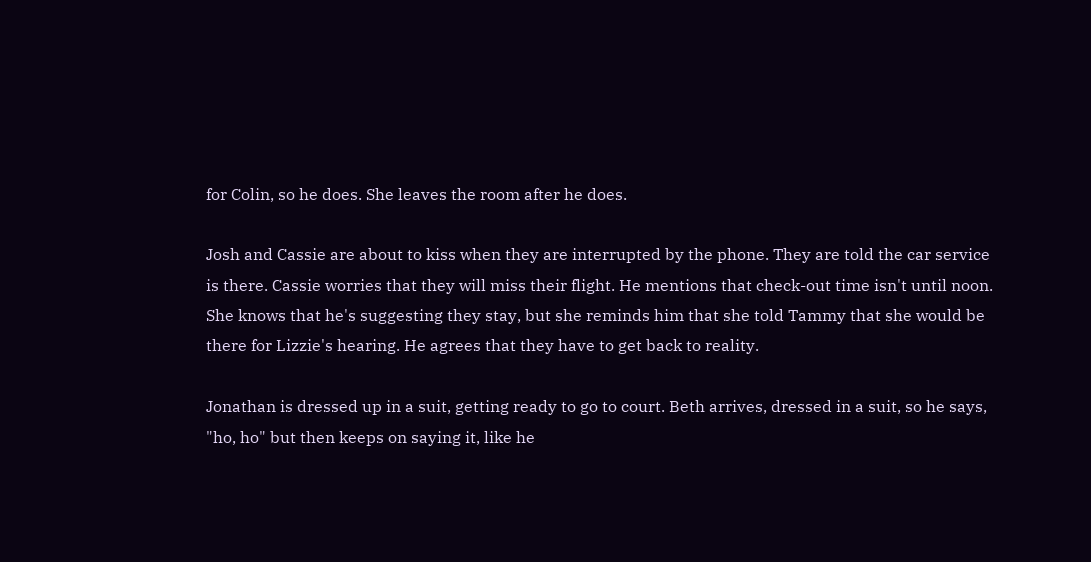for Colin, so he does. She leaves the room after he does.

Josh and Cassie are about to kiss when they are interrupted by the phone. They are told the car service is there. Cassie worries that they will miss their flight. He mentions that check-out time isn't until noon. She knows that he's suggesting they stay, but she reminds him that she told Tammy that she would be there for Lizzie's hearing. He agrees that they have to get back to reality.

Jonathan is dressed up in a suit, getting ready to go to court. Beth arrives, dressed in a suit, so he says, "ho, ho" but then keeps on saying it, like he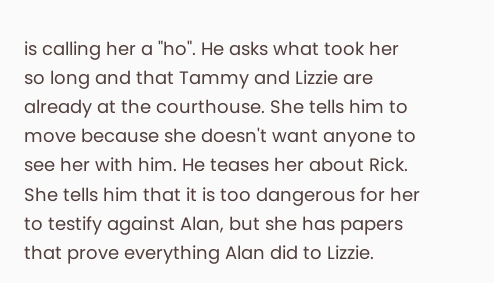is calling her a "ho". He asks what took her so long and that Tammy and Lizzie are already at the courthouse. She tells him to move because she doesn't want anyone to see her with him. He teases her about Rick. She tells him that it is too dangerous for her to testify against Alan, but she has papers that prove everything Alan did to Lizzie.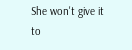She won't give it to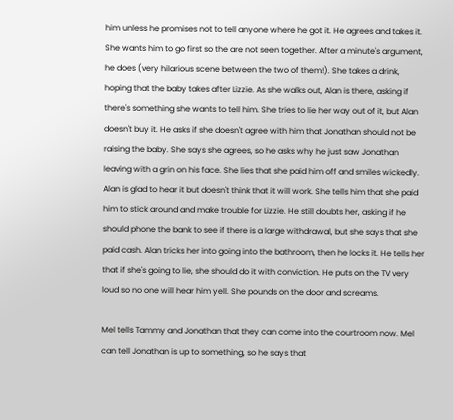him unless he promises not to tell anyone where he got it. He agrees and takes it. She wants him to go first so the are not seen together. After a minute's argument, he does (very hilarious scene between the two of them!). She takes a drink, hoping that the baby takes after Lizzie. As she walks out, Alan is there, asking if there's something she wants to tell him. She tries to lie her way out of it, but Alan doesn't buy it. He asks if she doesn't agree with him that Jonathan should not be raising the baby. She says she agrees, so he asks why he just saw Jonathan leaving with a grin on his face. She lies that she paid him off and smiles wickedly. Alan is glad to hear it but doesn't think that it will work. She tells him that she paid him to stick around and make trouble for Lizzie. He still doubts her, asking if he should phone the bank to see if there is a large withdrawal, but she says that she paid cash. Alan tricks her into going into the bathroom, then he locks it. He tells her that if she's going to lie, she should do it with conviction. He puts on the TV very loud so no one will hear him yell. She pounds on the door and screams.

Mel tells Tammy and Jonathan that they can come into the courtroom now. Mel can tell Jonathan is up to something, so he says that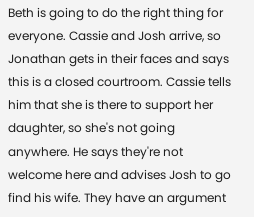Beth is going to do the right thing for everyone. Cassie and Josh arrive, so Jonathan gets in their faces and says this is a closed courtroom. Cassie tells him that she is there to support her daughter, so she's not going anywhere. He says they're not welcome here and advises Josh to go find his wife. They have an argument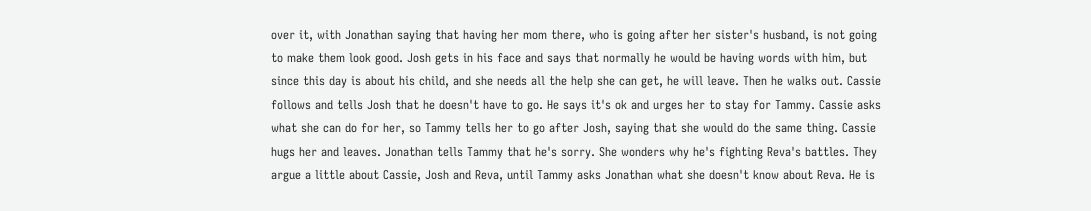over it, with Jonathan saying that having her mom there, who is going after her sister's husband, is not going to make them look good. Josh gets in his face and says that normally he would be having words with him, but since this day is about his child, and she needs all the help she can get, he will leave. Then he walks out. Cassie follows and tells Josh that he doesn't have to go. He says it's ok and urges her to stay for Tammy. Cassie asks what she can do for her, so Tammy tells her to go after Josh, saying that she would do the same thing. Cassie hugs her and leaves. Jonathan tells Tammy that he's sorry. She wonders why he's fighting Reva's battles. They argue a little about Cassie, Josh and Reva, until Tammy asks Jonathan what she doesn't know about Reva. He is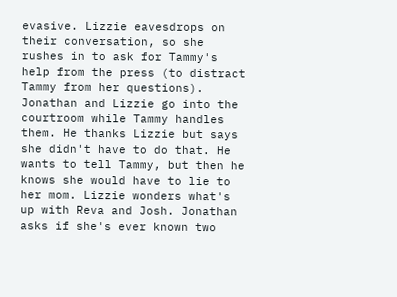evasive. Lizzie eavesdrops on their conversation, so she rushes in to ask for Tammy's help from the press (to distract Tammy from her questions). Jonathan and Lizzie go into the courtroom while Tammy handles them. He thanks Lizzie but says she didn't have to do that. He wants to tell Tammy, but then he knows she would have to lie to her mom. Lizzie wonders what's up with Reva and Josh. Jonathan asks if she's ever known two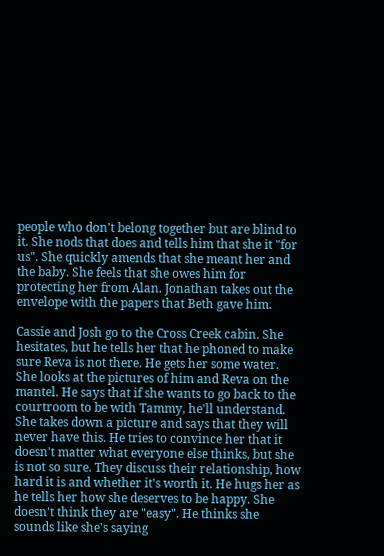people who don't belong together but are blind to it. She nods that does and tells him that she it "for us". She quickly amends that she meant her and the baby. She feels that she owes him for protecting her from Alan. Jonathan takes out the envelope with the papers that Beth gave him.

Cassie and Josh go to the Cross Creek cabin. She hesitates, but he tells her that he phoned to make sure Reva is not there. He gets her some water. She looks at the pictures of him and Reva on the mantel. He says that if she wants to go back to the courtroom to be with Tammy, he'll understand. She takes down a picture and says that they will never have this. He tries to convince her that it doesn't matter what everyone else thinks, but she is not so sure. They discuss their relationship, how hard it is and whether it's worth it. He hugs her as he tells her how she deserves to be happy. She doesn't think they are "easy". He thinks she sounds like she's saying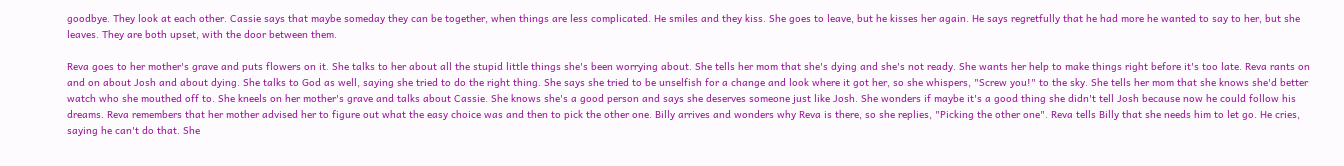goodbye. They look at each other. Cassie says that maybe someday they can be together, when things are less complicated. He smiles and they kiss. She goes to leave, but he kisses her again. He says regretfully that he had more he wanted to say to her, but she leaves. They are both upset, with the door between them.

Reva goes to her mother's grave and puts flowers on it. She talks to her about all the stupid little things she's been worrying about. She tells her mom that she's dying and she's not ready. She wants her help to make things right before it's too late. Reva rants on and on about Josh and about dying. She talks to God as well, saying she tried to do the right thing. She says she tried to be unselfish for a change and look where it got her, so she whispers, "Screw you!" to the sky. She tells her mom that she knows she'd better watch who she mouthed off to. She kneels on her mother's grave and talks about Cassie. She knows she's a good person and says she deserves someone just like Josh. She wonders if maybe it's a good thing she didn't tell Josh because now he could follow his dreams. Reva remembers that her mother advised her to figure out what the easy choice was and then to pick the other one. Billy arrives and wonders why Reva is there, so she replies, "Picking the other one". Reva tells Billy that she needs him to let go. He cries, saying he can't do that. She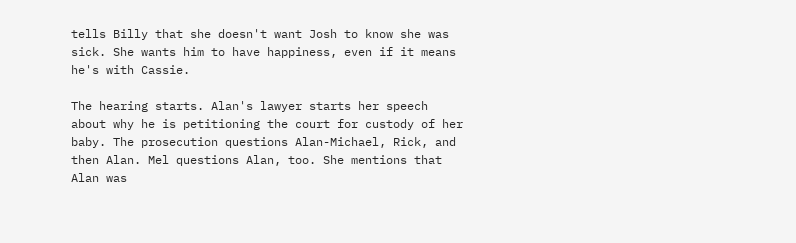tells Billy that she doesn't want Josh to know she was sick. She wants him to have happiness, even if it means he's with Cassie.

The hearing starts. Alan's lawyer starts her speech about why he is petitioning the court for custody of her baby. The prosecution questions Alan-Michael, Rick, and then Alan. Mel questions Alan, too. She mentions that Alan was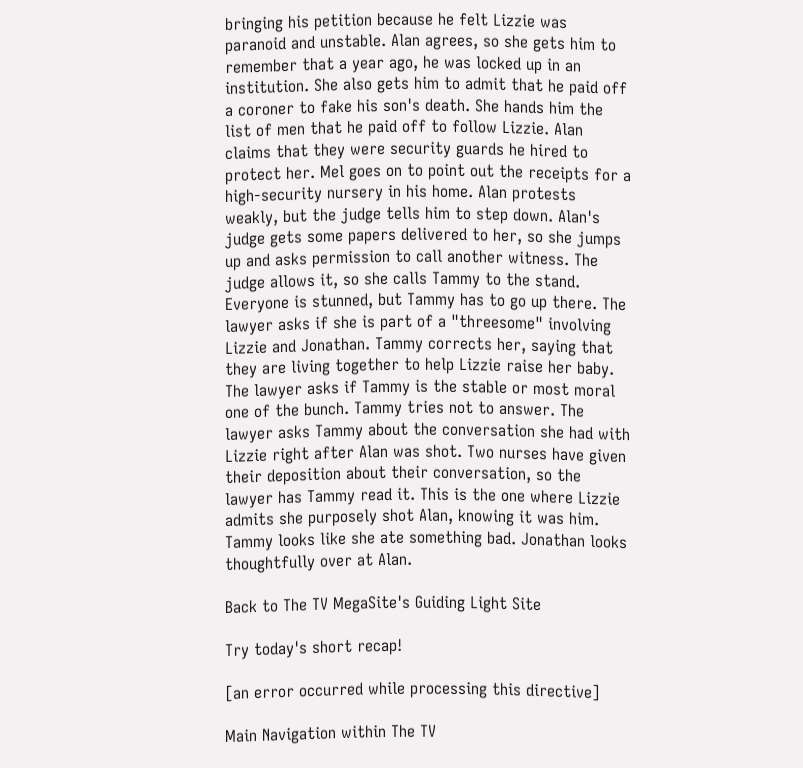bringing his petition because he felt Lizzie was paranoid and unstable. Alan agrees, so she gets him to remember that a year ago, he was locked up in an institution. She also gets him to admit that he paid off a coroner to fake his son's death. She hands him the list of men that he paid off to follow Lizzie. Alan claims that they were security guards he hired to protect her. Mel goes on to point out the receipts for a high-security nursery in his home. Alan protests weakly, but the judge tells him to step down. Alan's judge gets some papers delivered to her, so she jumps up and asks permission to call another witness. The judge allows it, so she calls Tammy to the stand. Everyone is stunned, but Tammy has to go up there. The lawyer asks if she is part of a "threesome" involving Lizzie and Jonathan. Tammy corrects her, saying that they are living together to help Lizzie raise her baby. The lawyer asks if Tammy is the stable or most moral one of the bunch. Tammy tries not to answer. The lawyer asks Tammy about the conversation she had with Lizzie right after Alan was shot. Two nurses have given their deposition about their conversation, so the lawyer has Tammy read it. This is the one where Lizzie admits she purposely shot Alan, knowing it was him. Tammy looks like she ate something bad. Jonathan looks thoughtfully over at Alan.

Back to The TV MegaSite's Guiding Light Site

Try today's short recap!

[an error occurred while processing this directive]

Main Navigation within The TV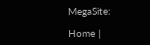MegaSite:

Home |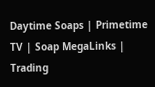Daytime Soaps | Primetime TV | Soap MegaLinks | Trading